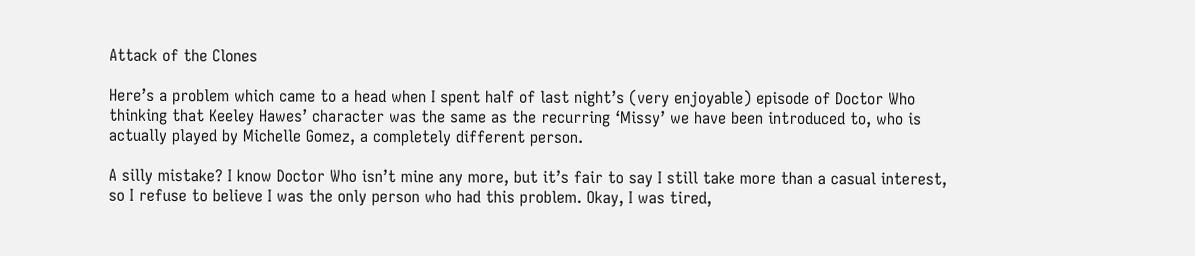Attack of the Clones

Here’s a problem which came to a head when I spent half of last night’s (very enjoyable) episode of Doctor Who thinking that Keeley Hawes’ character was the same as the recurring ‘Missy’ we have been introduced to, who is actually played by Michelle Gomez, a completely different person.

A silly mistake? I know Doctor Who isn’t mine any more, but it’s fair to say I still take more than a casual interest, so I refuse to believe I was the only person who had this problem. Okay, I was tired,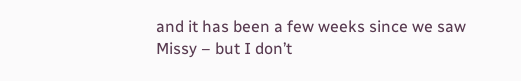and it has been a few weeks since we saw Missy – but I don’t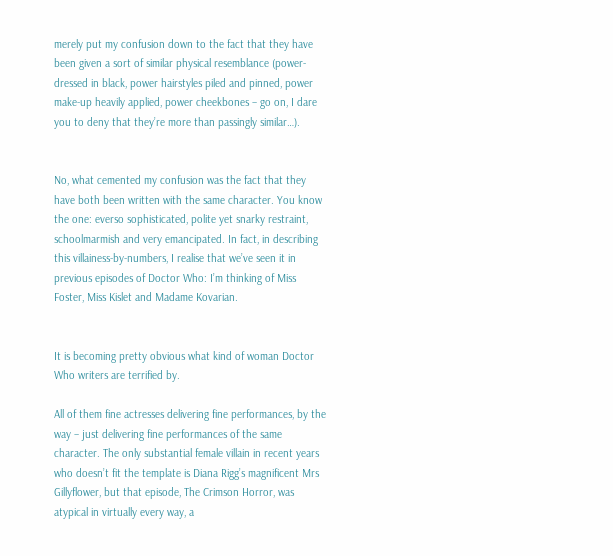merely put my confusion down to the fact that they have been given a sort of similar physical resemblance (power-dressed in black, power hairstyles piled and pinned, power make-up heavily applied, power cheekbones – go on, I dare you to deny that they’re more than passingly similar…).


No, what cemented my confusion was the fact that they have both been written with the same character. You know the one: everso sophisticated, polite yet snarky restraint, schoolmarmish and very emancipated. In fact, in describing this villainess-by-numbers, I realise that we’ve seen it in previous episodes of Doctor Who: I’m thinking of Miss Foster, Miss Kislet and Madame Kovarian.


It is becoming pretty obvious what kind of woman Doctor Who writers are terrified by.

All of them fine actresses delivering fine performances, by the way – just delivering fine performances of the same character. The only substantial female villain in recent years who doesn’t fit the template is Diana Rigg’s magnificent Mrs Gillyflower, but that episode, The Crimson Horror, was atypical in virtually every way, a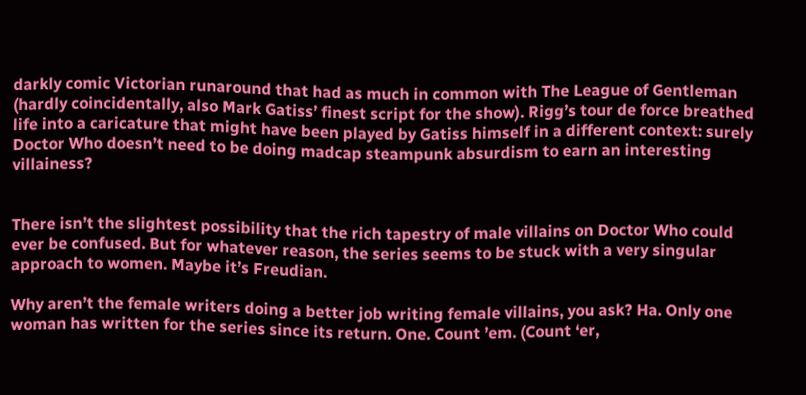darkly comic Victorian runaround that had as much in common with The League of Gentleman (hardly coincidentally, also Mark Gatiss’ finest script for the show). Rigg’s tour de force breathed life into a caricature that might have been played by Gatiss himself in a different context: surely Doctor Who doesn’t need to be doing madcap steampunk absurdism to earn an interesting villainess?


There isn’t the slightest possibility that the rich tapestry of male villains on Doctor Who could ever be confused. But for whatever reason, the series seems to be stuck with a very singular approach to women. Maybe it’s Freudian.

Why aren’t the female writers doing a better job writing female villains, you ask? Ha. Only one woman has written for the series since its return. One. Count ’em. (Count ‘er,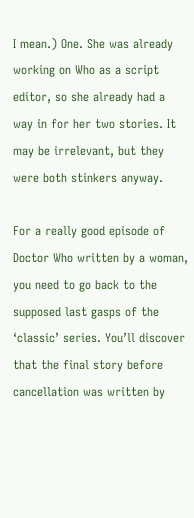I mean.) One. She was already working on Who as a script editor, so she already had a way in for her two stories. It may be irrelevant, but they were both stinkers anyway.

For a really good episode of Doctor Who written by a woman, you need to go back to the supposed last gasps of the ‘classic’ series. You’ll discover that the final story before cancellation was written by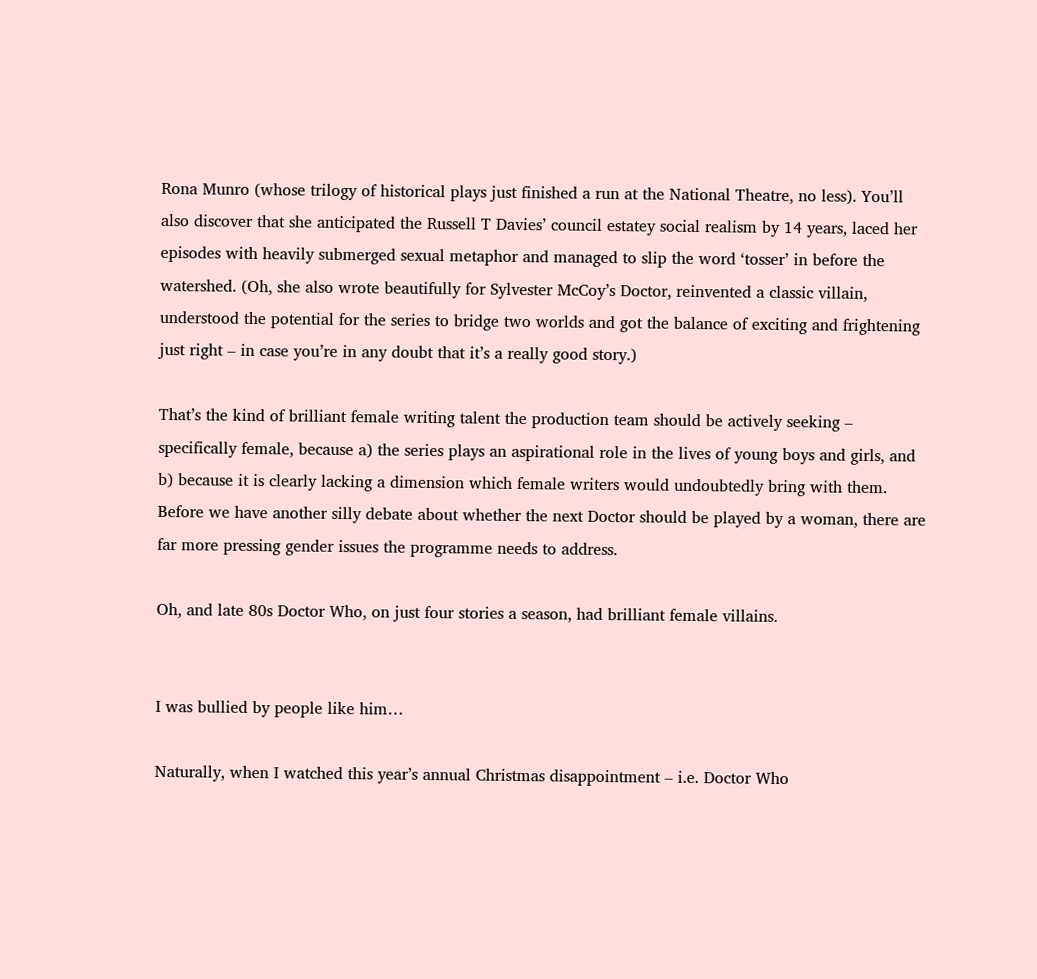Rona Munro (whose trilogy of historical plays just finished a run at the National Theatre, no less). You’ll also discover that she anticipated the Russell T Davies’ council estatey social realism by 14 years, laced her episodes with heavily submerged sexual metaphor and managed to slip the word ‘tosser’ in before the watershed. (Oh, she also wrote beautifully for Sylvester McCoy’s Doctor, reinvented a classic villain, understood the potential for the series to bridge two worlds and got the balance of exciting and frightening just right – in case you’re in any doubt that it’s a really good story.)

That’s the kind of brilliant female writing talent the production team should be actively seeking – specifically female, because a) the series plays an aspirational role in the lives of young boys and girls, and b) because it is clearly lacking a dimension which female writers would undoubtedly bring with them. Before we have another silly debate about whether the next Doctor should be played by a woman, there are far more pressing gender issues the programme needs to address.

Oh, and late 80s Doctor Who, on just four stories a season, had brilliant female villains.


I was bullied by people like him…

Naturally, when I watched this year’s annual Christmas disappointment – i.e. Doctor Who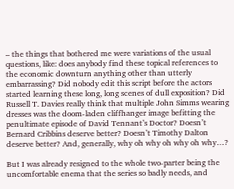– the things that bothered me were variations of the usual questions, like: does anybody find these topical references to the economic downturn anything other than utterly embarrassing? Did nobody edit this script before the actors started learning these long, long scenes of dull exposition? Did Russell T. Davies really think that multiple John Simms wearing dresses was the doom-laden cliffhanger image befitting the penultimate episode of David Tennant’s Doctor? Doesn’t Bernard Cribbins deserve better? Doesn’t Timothy Dalton deserve better? And, generally, why oh why oh why oh why…?

But I was already resigned to the whole two-parter being the uncomfortable enema that the series so badly needs, and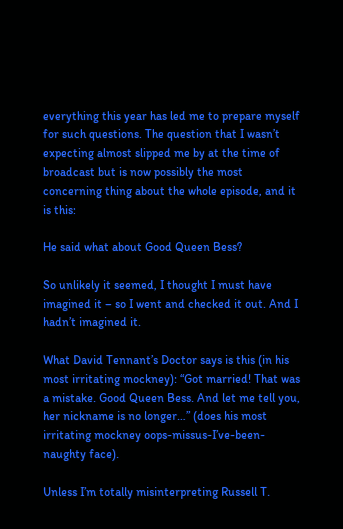everything this year has led me to prepare myself for such questions. The question that I wasn’t expecting almost slipped me by at the time of broadcast but is now possibly the most concerning thing about the whole episode, and it is this:

He said what about Good Queen Bess?

So unlikely it seemed, I thought I must have imagined it – so I went and checked it out. And I hadn’t imagined it.

What David Tennant’s Doctor says is this (in his most irritating mockney): “Got married! That was a mistake. Good Queen Bess. And let me tell you, her nickname is no longer…” (does his most irritating mockney oops-missus-I’ve-been-naughty face).

Unless I’m totally misinterpreting Russell T.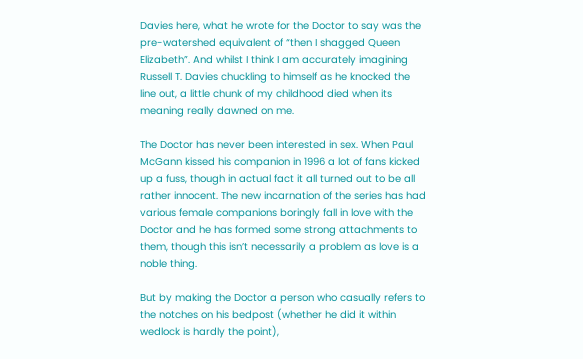Davies here, what he wrote for the Doctor to say was the pre-watershed equivalent of “then I shagged Queen Elizabeth”. And whilst I think I am accurately imagining Russell T. Davies chuckling to himself as he knocked the line out, a little chunk of my childhood died when its meaning really dawned on me.

The Doctor has never been interested in sex. When Paul McGann kissed his companion in 1996 a lot of fans kicked up a fuss, though in actual fact it all turned out to be all rather innocent. The new incarnation of the series has had various female companions boringly fall in love with the Doctor and he has formed some strong attachments to them, though this isn’t necessarily a problem as love is a noble thing.

But by making the Doctor a person who casually refers to the notches on his bedpost (whether he did it within wedlock is hardly the point),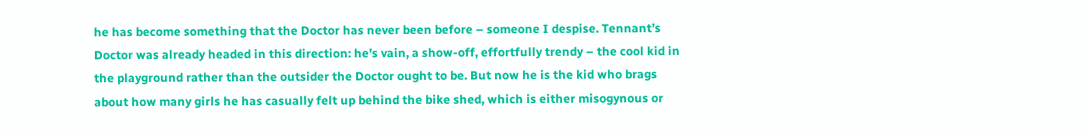he has become something that the Doctor has never been before – someone I despise. Tennant’s Doctor was already headed in this direction: he’s vain, a show-off, effortfully trendy – the cool kid in the playground rather than the outsider the Doctor ought to be. But now he is the kid who brags about how many girls he has casually felt up behind the bike shed, which is either misogynous or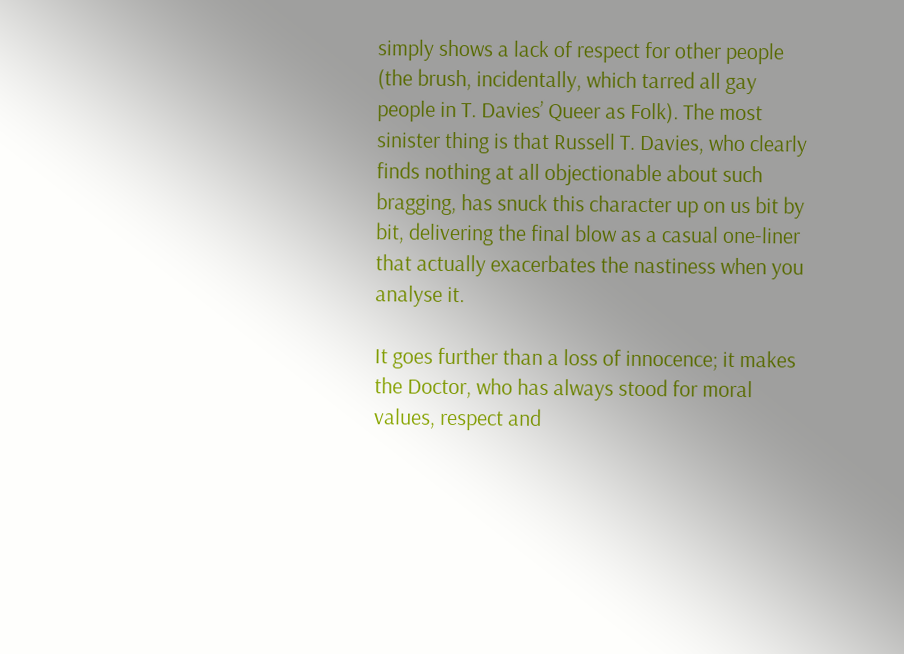simply shows a lack of respect for other people (the brush, incidentally, which tarred all gay people in T. Davies’ Queer as Folk). The most sinister thing is that Russell T. Davies, who clearly finds nothing at all objectionable about such bragging, has snuck this character up on us bit by bit, delivering the final blow as a casual one-liner that actually exacerbates the nastiness when you analyse it.

It goes further than a loss of innocence; it makes the Doctor, who has always stood for moral values, respect and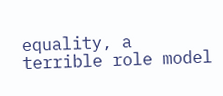equality, a terrible role model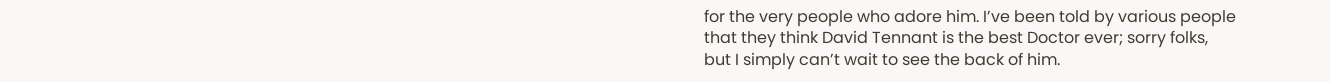for the very people who adore him. I’ve been told by various people that they think David Tennant is the best Doctor ever; sorry folks, but I simply can’t wait to see the back of him.